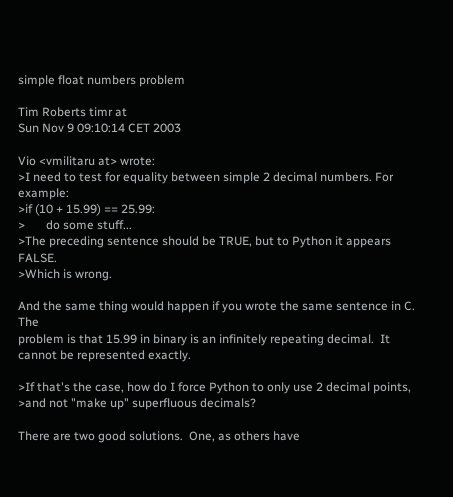simple float numbers problem

Tim Roberts timr at
Sun Nov 9 09:10:14 CET 2003

Vio <vmilitaru at> wrote:
>I need to test for equality between simple 2 decimal numbers. For example:
>if (10 + 15.99) == 25.99:
>       do some stuff...
>The preceding sentence should be TRUE, but to Python it appears FALSE.
>Which is wrong.

And the same thing would happen if you wrote the same sentence in C.  The
problem is that 15.99 in binary is an infinitely repeating decimal.  It
cannot be represented exactly.

>If that's the case, how do I force Python to only use 2 decimal points,
>and not "make up" superfluous decimals?

There are two good solutions.  One, as others have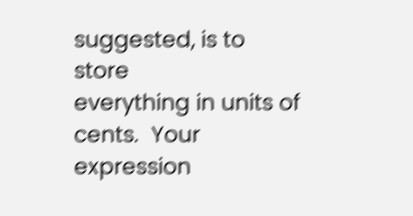suggested, is to store
everything in units of cents.  Your expression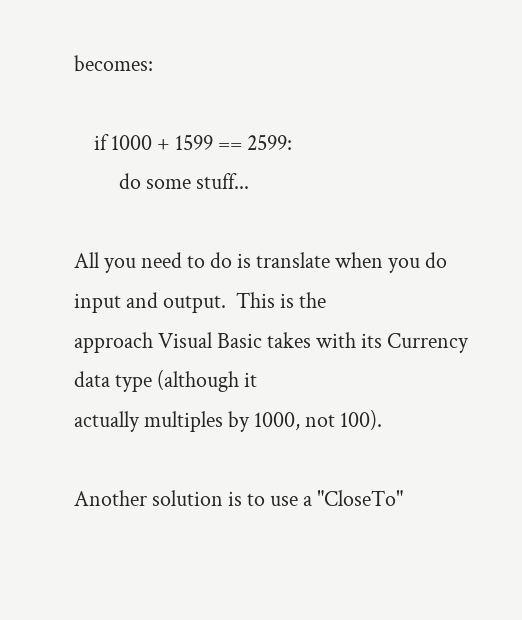becomes:

    if 1000 + 1599 == 2599:
         do some stuff...

All you need to do is translate when you do input and output.  This is the
approach Visual Basic takes with its Currency data type (although it
actually multiples by 1000, not 100).

Another solution is to use a "CloseTo"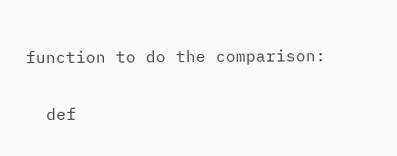function to do the comparison:

  def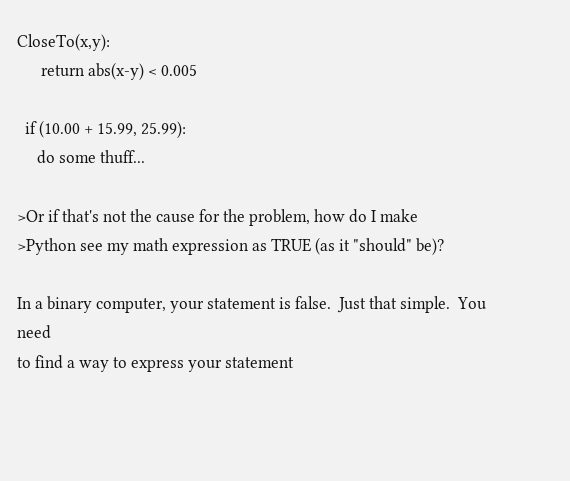CloseTo(x,y):
      return abs(x-y) < 0.005

  if (10.00 + 15.99, 25.99):
     do some thuff...

>Or if that's not the cause for the problem, how do I make
>Python see my math expression as TRUE (as it "should" be)?

In a binary computer, your statement is false.  Just that simple.  You need
to find a way to express your statement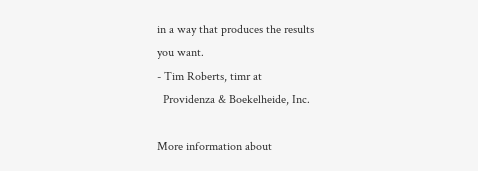in a way that produces the results
you want.
- Tim Roberts, timr at
  Providenza & Boekelheide, Inc.

More information about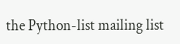the Python-list mailing list